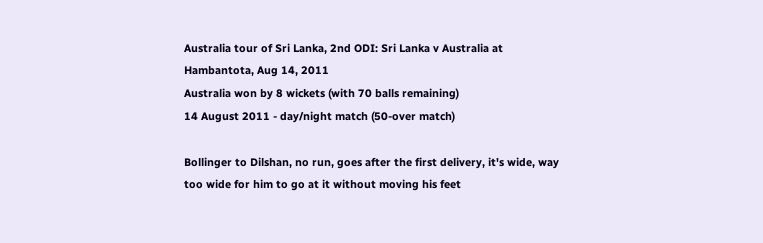Australia tour of Sri Lanka, 2nd ODI: Sri Lanka v Australia at Hambantota, Aug 14, 2011
Australia won by 8 wickets (with 70 balls remaining)
14 August 2011 - day/night match (50-over match)

Bollinger to Dilshan, no run, goes after the first delivery, it's wide, way too wide for him to go at it without moving his feet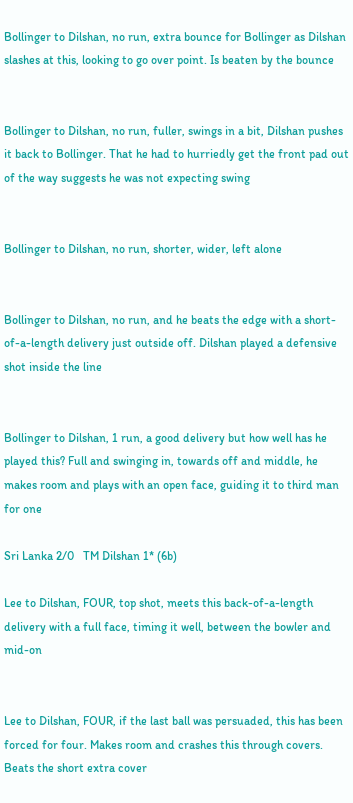Bollinger to Dilshan, no run, extra bounce for Bollinger as Dilshan slashes at this, looking to go over point. Is beaten by the bounce


Bollinger to Dilshan, no run, fuller, swings in a bit, Dilshan pushes it back to Bollinger. That he had to hurriedly get the front pad out of the way suggests he was not expecting swing


Bollinger to Dilshan, no run, shorter, wider, left alone


Bollinger to Dilshan, no run, and he beats the edge with a short-of-a-length delivery just outside off. Dilshan played a defensive shot inside the line


Bollinger to Dilshan, 1 run, a good delivery but how well has he played this? Full and swinging in, towards off and middle, he makes room and plays with an open face, guiding it to third man for one

Sri Lanka 2/0   TM Dilshan 1* (6b)

Lee to Dilshan, FOUR, top shot, meets this back-of-a-length delivery with a full face, timing it well, between the bowler and mid-on


Lee to Dilshan, FOUR, if the last ball was persuaded, this has been forced for four. Makes room and crashes this through covers. Beats the short extra cover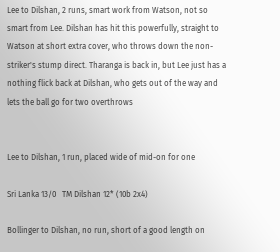Lee to Dilshan, 2 runs, smart work from Watson, not so smart from Lee. Dilshan has hit this powerfully, straight to Watson at short extra cover, who throws down the non-striker's stump direct. Tharanga is back in, but Lee just has a nothing flick back at Dilshan, who gets out of the way and lets the ball go for two overthrows


Lee to Dilshan, 1 run, placed wide of mid-on for one

Sri Lanka 13/0   TM Dilshan 12* (10b 2x4)

Bollinger to Dilshan, no run, short of a good length on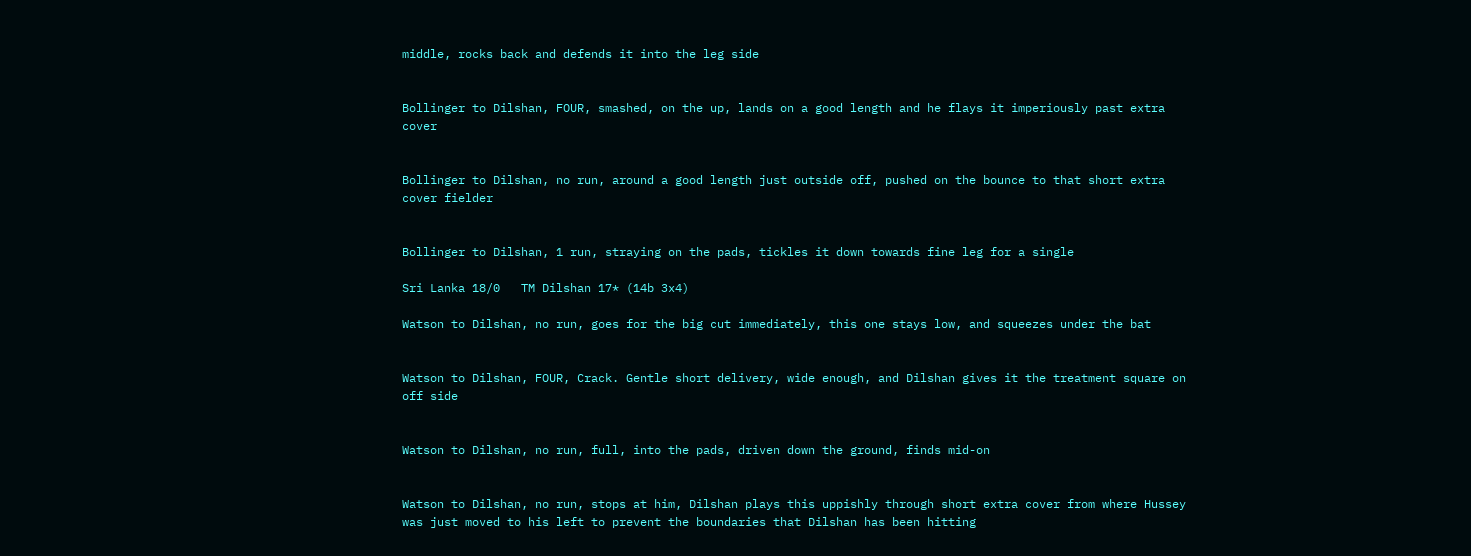middle, rocks back and defends it into the leg side


Bollinger to Dilshan, FOUR, smashed, on the up, lands on a good length and he flays it imperiously past extra cover


Bollinger to Dilshan, no run, around a good length just outside off, pushed on the bounce to that short extra cover fielder


Bollinger to Dilshan, 1 run, straying on the pads, tickles it down towards fine leg for a single

Sri Lanka 18/0   TM Dilshan 17* (14b 3x4)

Watson to Dilshan, no run, goes for the big cut immediately, this one stays low, and squeezes under the bat


Watson to Dilshan, FOUR, Crack. Gentle short delivery, wide enough, and Dilshan gives it the treatment square on off side


Watson to Dilshan, no run, full, into the pads, driven down the ground, finds mid-on


Watson to Dilshan, no run, stops at him, Dilshan plays this uppishly through short extra cover from where Hussey was just moved to his left to prevent the boundaries that Dilshan has been hitting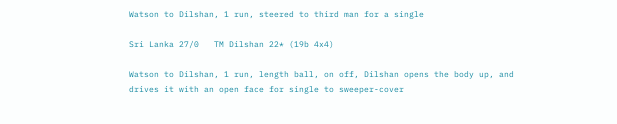Watson to Dilshan, 1 run, steered to third man for a single

Sri Lanka 27/0   TM Dilshan 22* (19b 4x4)

Watson to Dilshan, 1 run, length ball, on off, Dilshan opens the body up, and drives it with an open face for single to sweeper-cover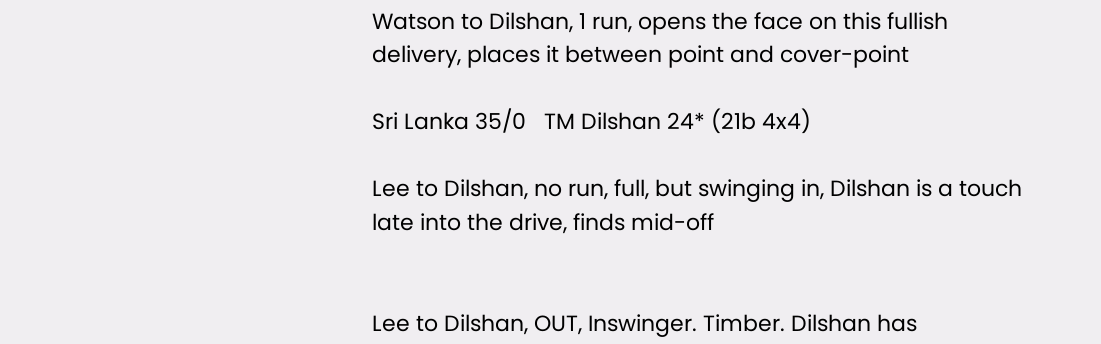Watson to Dilshan, 1 run, opens the face on this fullish delivery, places it between point and cover-point

Sri Lanka 35/0   TM Dilshan 24* (21b 4x4)

Lee to Dilshan, no run, full, but swinging in, Dilshan is a touch late into the drive, finds mid-off


Lee to Dilshan, OUT, Inswinger. Timber. Dilshan has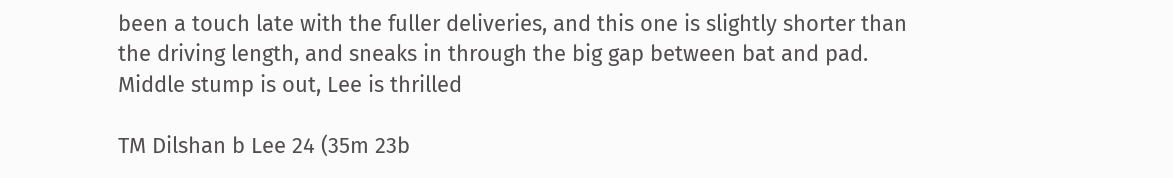been a touch late with the fuller deliveries, and this one is slightly shorter than the driving length, and sneaks in through the big gap between bat and pad. Middle stump is out, Lee is thrilled

TM Dilshan b Lee 24 (35m 23b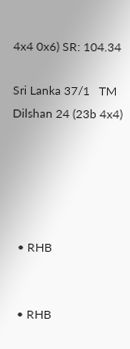4x4 0x6) SR: 104.34

Sri Lanka 37/1   TM Dilshan 24 (23b 4x4)





  • RHB


  • RHB